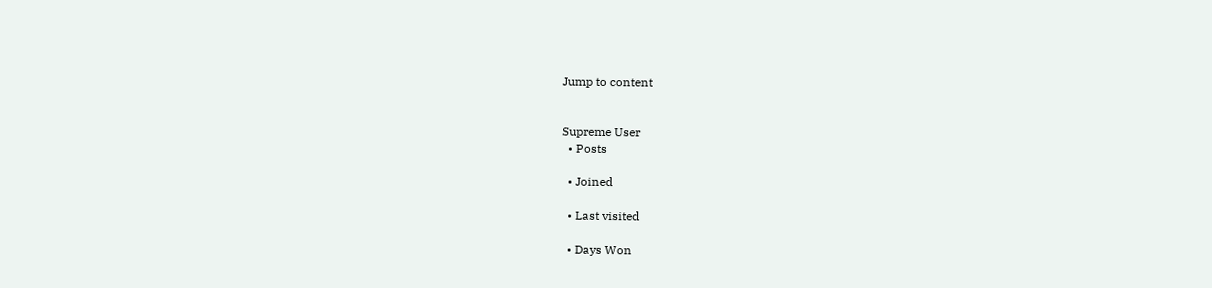Jump to content


Supreme User
  • Posts

  • Joined

  • Last visited

  • Days Won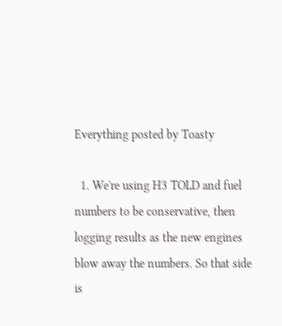Everything posted by Toasty

  1. We're using H3 TOLD and fuel numbers to be conservative, then logging results as the new engines blow away the numbers. So that side is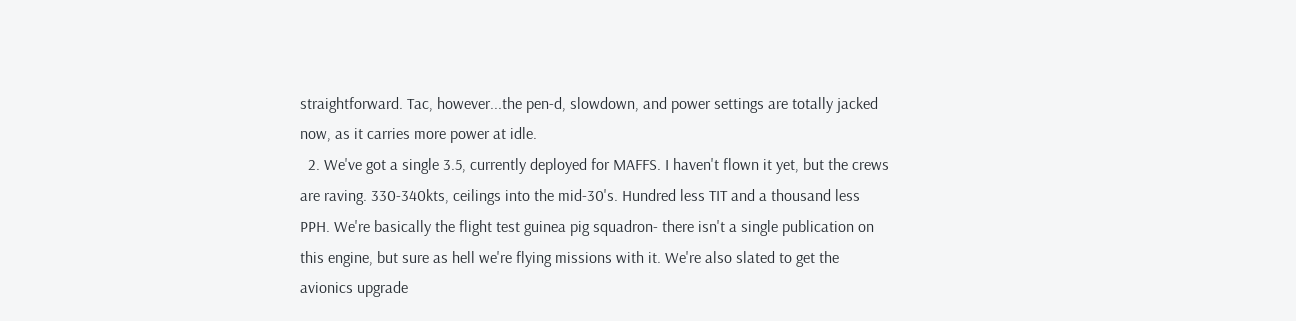straightforward. Tac, however...the pen-d, slowdown, and power settings are totally jacked now, as it carries more power at idle.
  2. We've got a single 3.5, currently deployed for MAFFS. I haven't flown it yet, but the crews are raving. 330-340kts, ceilings into the mid-30's. Hundred less TIT and a thousand less PPH. We're basically the flight test guinea pig squadron- there isn't a single publication on this engine, but sure as hell we're flying missions with it. We're also slated to get the avionics upgrade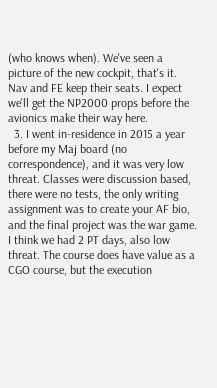(who knows when). We've seen a picture of the new cockpit, that's it. Nav and FE keep their seats. I expect we'll get the NP2000 props before the avionics make their way here.
  3. I went in-residence in 2015 a year before my Maj board (no correspondence), and it was very low threat. Classes were discussion based, there were no tests, the only writing assignment was to create your AF bio, and the final project was the war game. I think we had 2 PT days, also low threat. The course does have value as a CGO course, but the execution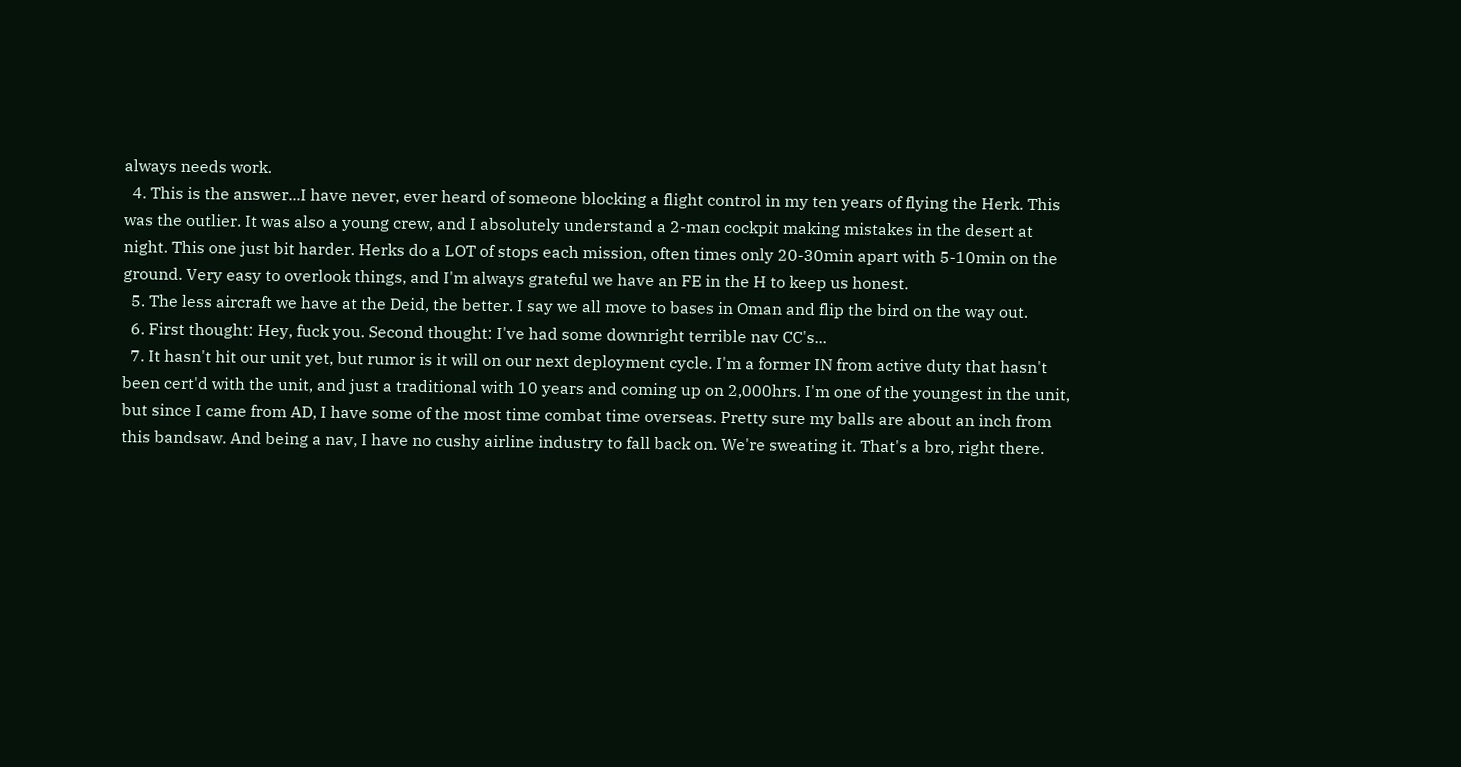always needs work.
  4. This is the answer...I have never, ever heard of someone blocking a flight control in my ten years of flying the Herk. This was the outlier. It was also a young crew, and I absolutely understand a 2-man cockpit making mistakes in the desert at night. This one just bit harder. Herks do a LOT of stops each mission, often times only 20-30min apart with 5-10min on the ground. Very easy to overlook things, and I'm always grateful we have an FE in the H to keep us honest.
  5. The less aircraft we have at the Deid, the better. I say we all move to bases in Oman and flip the bird on the way out.
  6. First thought: Hey, fuck you. Second thought: I've had some downright terrible nav CC's...
  7. It hasn't hit our unit yet, but rumor is it will on our next deployment cycle. I'm a former IN from active duty that hasn't been cert'd with the unit, and just a traditional with 10 years and coming up on 2,000hrs. I'm one of the youngest in the unit, but since I came from AD, I have some of the most time combat time overseas. Pretty sure my balls are about an inch from this bandsaw. And being a nav, I have no cushy airline industry to fall back on. We're sweating it. That's a bro, right there.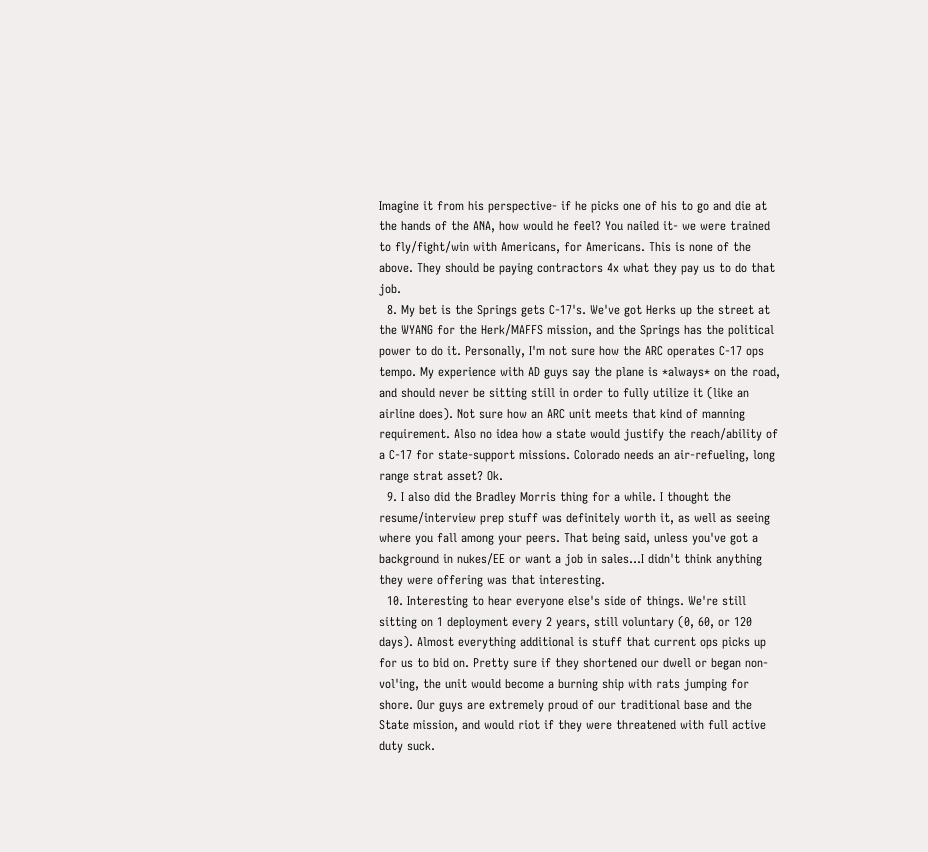Imagine it from his perspective- if he picks one of his to go and die at the hands of the ANA, how would he feel? You nailed it- we were trained to fly/fight/win with Americans, for Americans. This is none of the above. They should be paying contractors 4x what they pay us to do that job.
  8. My bet is the Springs gets C-17's. We've got Herks up the street at the WYANG for the Herk/MAFFS mission, and the Springs has the political power to do it. Personally, I'm not sure how the ARC operates C-17 ops tempo. My experience with AD guys say the plane is *always* on the road, and should never be sitting still in order to fully utilize it (like an airline does). Not sure how an ARC unit meets that kind of manning requirement. Also no idea how a state would justify the reach/ability of a C-17 for state-support missions. Colorado needs an air-refueling, long range strat asset? Ok.
  9. I also did the Bradley Morris thing for a while. I thought the resume/interview prep stuff was definitely worth it, as well as seeing where you fall among your peers. That being said, unless you've got a background in nukes/EE or want a job in sales...I didn't think anything they were offering was that interesting.
  10. Interesting to hear everyone else's side of things. We're still sitting on 1 deployment every 2 years, still voluntary (0, 60, or 120 days). Almost everything additional is stuff that current ops picks up for us to bid on. Pretty sure if they shortened our dwell or began non-vol'ing, the unit would become a burning ship with rats jumping for shore. Our guys are extremely proud of our traditional base and the State mission, and would riot if they were threatened with full active duty suck.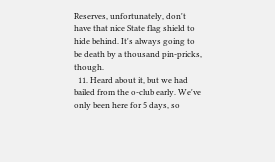Reserves, unfortunately, don't have that nice State flag shield to hide behind. It's always going to be death by a thousand pin-pricks, though.
  11. Heard about it, but we had bailed from the o-club early. We've only been here for 5 days, so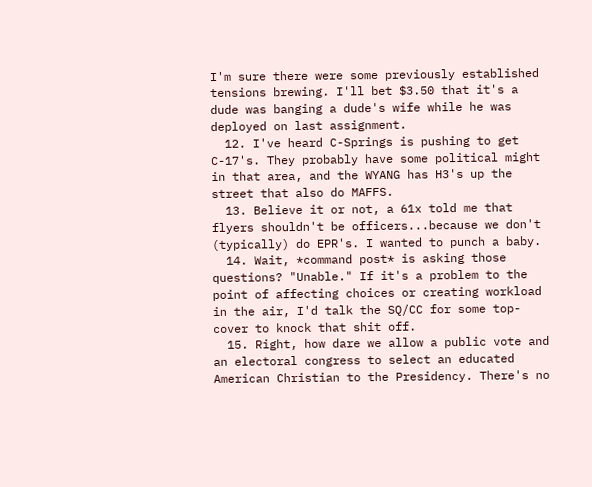I'm sure there were some previously established tensions brewing. I'll bet $3.50 that it's a dude was banging a dude's wife while he was deployed on last assignment.
  12. I've heard C-Springs is pushing to get C-17's. They probably have some political might in that area, and the WYANG has H3's up the street that also do MAFFS.
  13. Believe it or not, a 61x told me that flyers shouldn't be officers...because we don't (typically) do EPR's. I wanted to punch a baby.
  14. Wait, *command post* is asking those questions? "Unable." If it's a problem to the point of affecting choices or creating workload in the air, I'd talk the SQ/CC for some top-cover to knock that shit off.
  15. Right, how dare we allow a public vote and an electoral congress to select an educated American Christian to the Presidency. There's no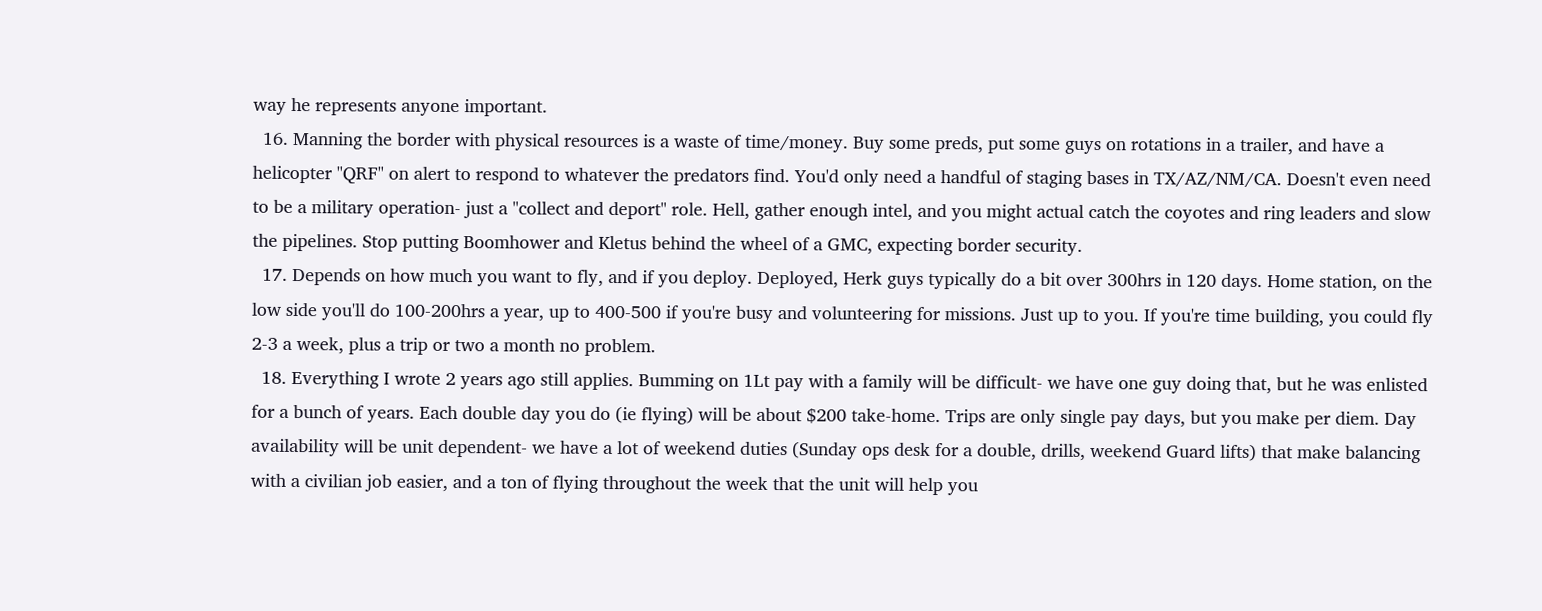way he represents anyone important.
  16. Manning the border with physical resources is a waste of time/money. Buy some preds, put some guys on rotations in a trailer, and have a helicopter "QRF" on alert to respond to whatever the predators find. You'd only need a handful of staging bases in TX/AZ/NM/CA. Doesn't even need to be a military operation- just a "collect and deport" role. Hell, gather enough intel, and you might actual catch the coyotes and ring leaders and slow the pipelines. Stop putting Boomhower and Kletus behind the wheel of a GMC, expecting border security.
  17. Depends on how much you want to fly, and if you deploy. Deployed, Herk guys typically do a bit over 300hrs in 120 days. Home station, on the low side you'll do 100-200hrs a year, up to 400-500 if you're busy and volunteering for missions. Just up to you. If you're time building, you could fly 2-3 a week, plus a trip or two a month no problem.
  18. Everything I wrote 2 years ago still applies. Bumming on 1Lt pay with a family will be difficult- we have one guy doing that, but he was enlisted for a bunch of years. Each double day you do (ie flying) will be about $200 take-home. Trips are only single pay days, but you make per diem. Day availability will be unit dependent- we have a lot of weekend duties (Sunday ops desk for a double, drills, weekend Guard lifts) that make balancing with a civilian job easier, and a ton of flying throughout the week that the unit will help you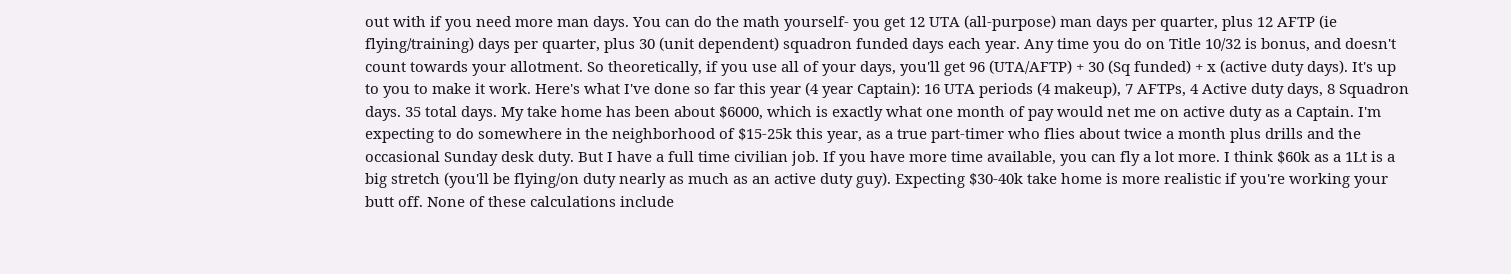out with if you need more man days. You can do the math yourself- you get 12 UTA (all-purpose) man days per quarter, plus 12 AFTP (ie flying/training) days per quarter, plus 30 (unit dependent) squadron funded days each year. Any time you do on Title 10/32 is bonus, and doesn't count towards your allotment. So theoretically, if you use all of your days, you'll get 96 (UTA/AFTP) + 30 (Sq funded) + x (active duty days). It's up to you to make it work. Here's what I've done so far this year (4 year Captain): 16 UTA periods (4 makeup), 7 AFTPs, 4 Active duty days, 8 Squadron days. 35 total days. My take home has been about $6000, which is exactly what one month of pay would net me on active duty as a Captain. I'm expecting to do somewhere in the neighborhood of $15-25k this year, as a true part-timer who flies about twice a month plus drills and the occasional Sunday desk duty. But I have a full time civilian job. If you have more time available, you can fly a lot more. I think $60k as a 1Lt is a big stretch (you'll be flying/on duty nearly as much as an active duty guy). Expecting $30-40k take home is more realistic if you're working your butt off. None of these calculations include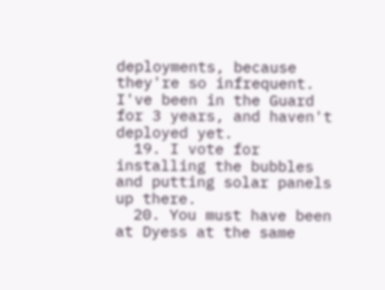deployments, because they're so infrequent. I've been in the Guard for 3 years, and haven't deployed yet.
  19. I vote for installing the bubbles and putting solar panels up there.
  20. You must have been at Dyess at the same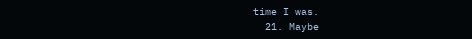time I was.
  21. Maybe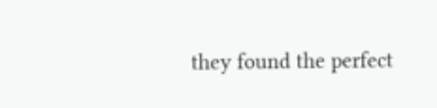they found the perfect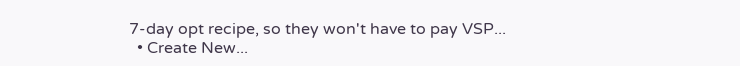7-day opt recipe, so they won't have to pay VSP...
  • Create New...